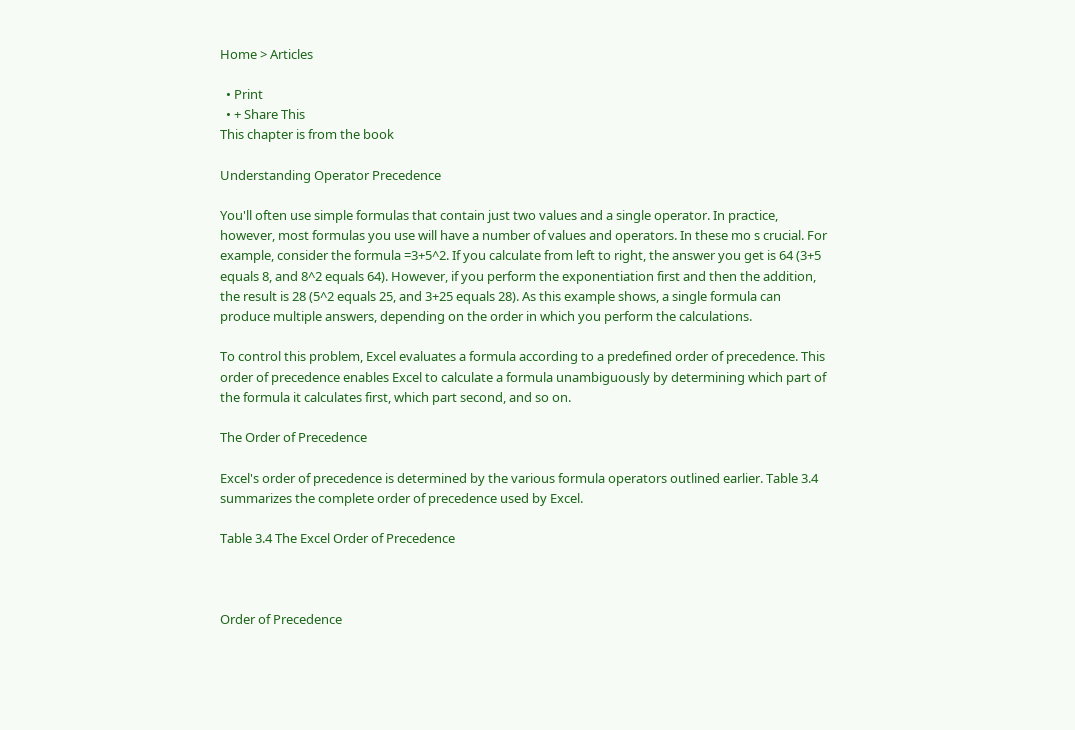Home > Articles

  • Print
  • + Share This
This chapter is from the book

Understanding Operator Precedence

You'll often use simple formulas that contain just two values and a single operator. In practice, however, most formulas you use will have a number of values and operators. In these mo s crucial. For example, consider the formula =3+5^2. If you calculate from left to right, the answer you get is 64 (3+5 equals 8, and 8^2 equals 64). However, if you perform the exponentiation first and then the addition, the result is 28 (5^2 equals 25, and 3+25 equals 28). As this example shows, a single formula can produce multiple answers, depending on the order in which you perform the calculations.

To control this problem, Excel evaluates a formula according to a predefined order of precedence. This order of precedence enables Excel to calculate a formula unambiguously by determining which part of the formula it calculates first, which part second, and so on.

The Order of Precedence

Excel's order of precedence is determined by the various formula operators outlined earlier. Table 3.4 summarizes the complete order of precedence used by Excel.

Table 3.4 The Excel Order of Precedence



Order of Precedence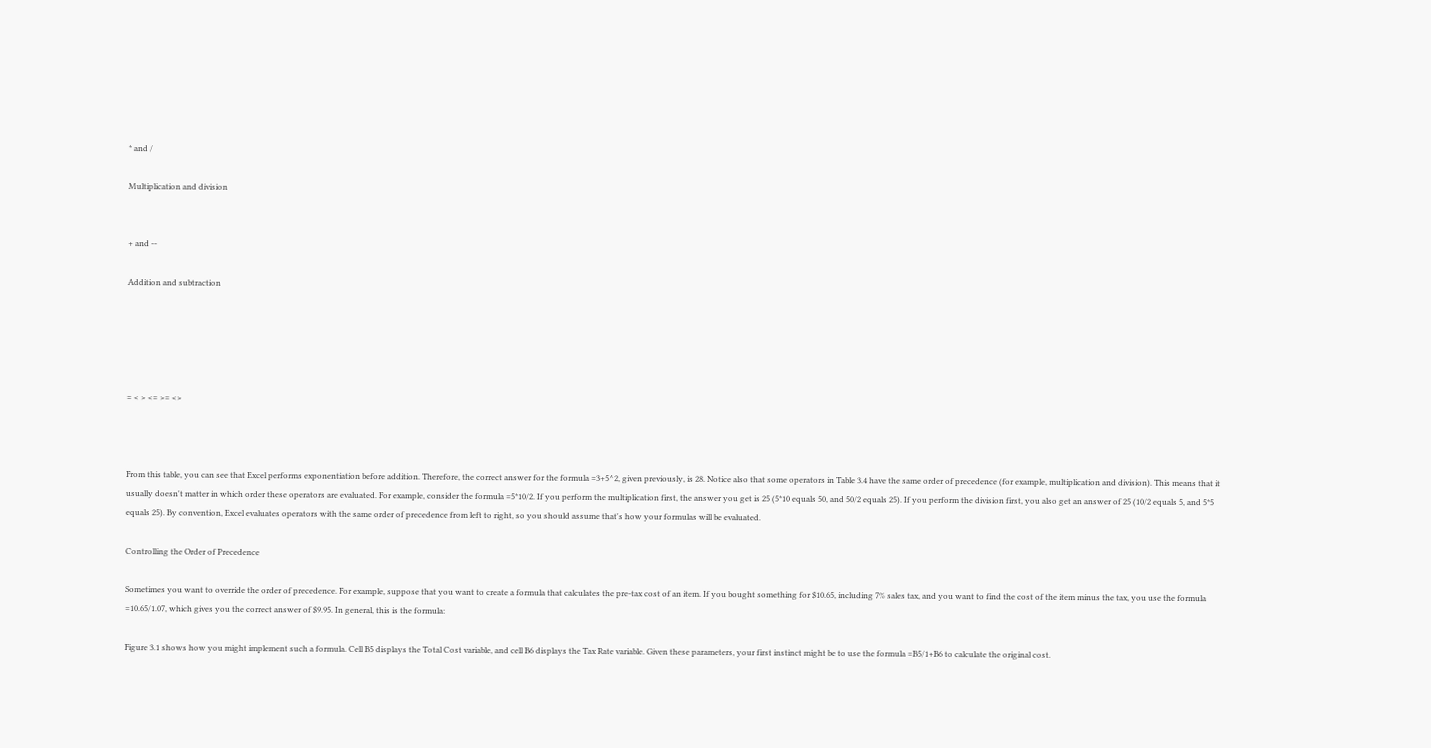* and /

Multiplication and division


+ and --

Addition and subtraction





= < > <= >= <>



From this table, you can see that Excel performs exponentiation before addition. Therefore, the correct answer for the formula =3+5^2, given previously, is 28. Notice also that some operators in Table 3.4 have the same order of precedence (for example, multiplication and division). This means that it usually doesn't matter in which order these operators are evaluated. For example, consider the formula =5*10/2. If you perform the multiplication first, the answer you get is 25 (5*10 equals 50, and 50/2 equals 25). If you perform the division first, you also get an answer of 25 (10/2 equals 5, and 5*5 equals 25). By convention, Excel evaluates operators with the same order of precedence from left to right, so you should assume that's how your formulas will be evaluated.

Controlling the Order of Precedence

Sometimes you want to override the order of precedence. For example, suppose that you want to create a formula that calculates the pre-tax cost of an item. If you bought something for $10.65, including 7% sales tax, and you want to find the cost of the item minus the tax, you use the formula =10.65/1.07, which gives you the correct answer of $9.95. In general, this is the formula:

Figure 3.1 shows how you might implement such a formula. Cell B5 displays the Total Cost variable, and cell B6 displays the Tax Rate variable. Given these parameters, your first instinct might be to use the formula =B5/1+B6 to calculate the original cost.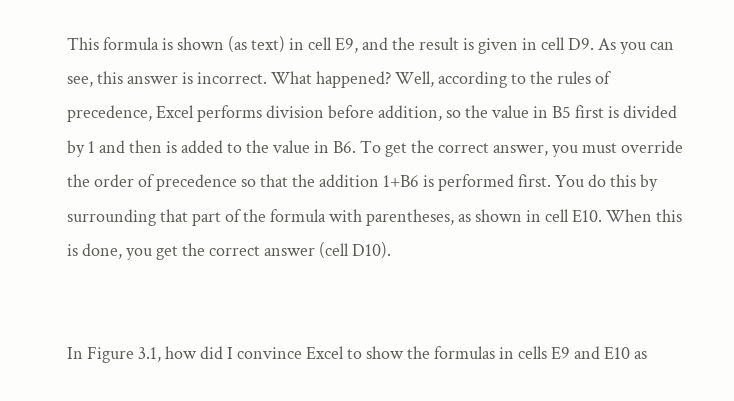This formula is shown (as text) in cell E9, and the result is given in cell D9. As you can see, this answer is incorrect. What happened? Well, according to the rules of precedence, Excel performs division before addition, so the value in B5 first is divided by 1 and then is added to the value in B6. To get the correct answer, you must override the order of precedence so that the addition 1+B6 is performed first. You do this by surrounding that part of the formula with parentheses, as shown in cell E10. When this is done, you get the correct answer (cell D10).


In Figure 3.1, how did I convince Excel to show the formulas in cells E9 and E10 as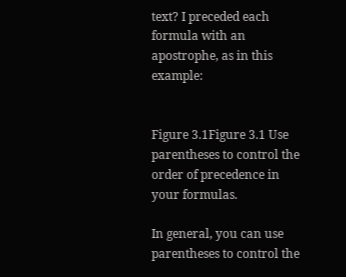text? I preceded each formula with an apostrophe, as in this example:


Figure 3.1Figure 3.1 Use parentheses to control the order of precedence in your formulas.

In general, you can use parentheses to control the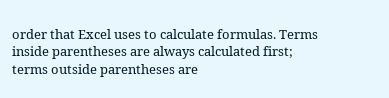order that Excel uses to calculate formulas. Terms inside parentheses are always calculated first; terms outside parentheses are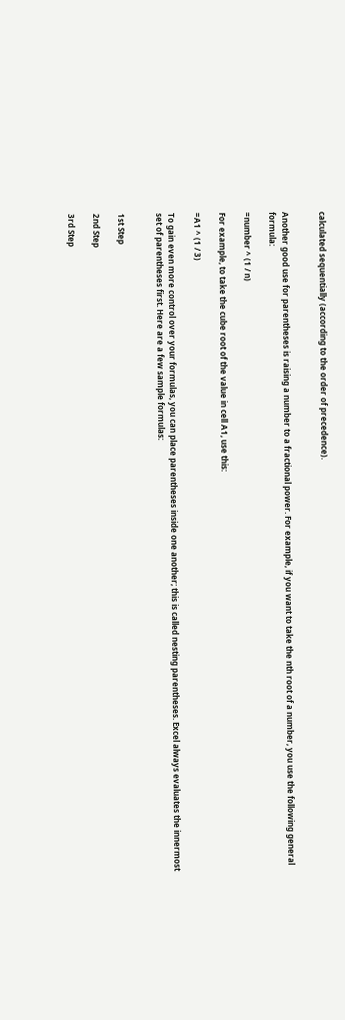calculated sequentially (according to the order of precedence).


Another good use for parentheses is raising a number to a fractional power. For example, if you want to take the nth root of a number, you use the following general formula:

=number ^ (1 / n)

For example, to take the cube root of the value in cell A1, use this:

=A1 ^ (1 / 3)

To gain even more control over your formulas, you can place parentheses inside one another; this is called nesting parentheses. Excel always evaluates the innermost set of parentheses first. Here are a few sample formulas:


1st Step

2nd Step

3rd Step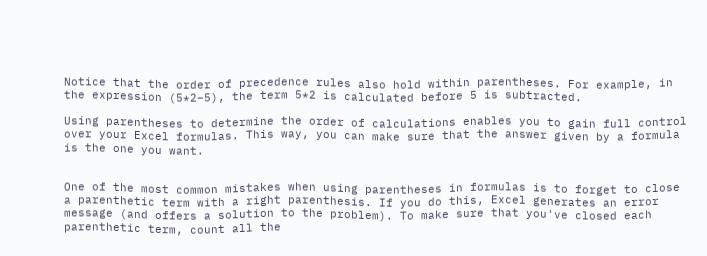Notice that the order of precedence rules also hold within parentheses. For example, in the expression (5*2–5), the term 5*2 is calculated before 5 is subtracted.

Using parentheses to determine the order of calculations enables you to gain full control over your Excel formulas. This way, you can make sure that the answer given by a formula is the one you want.


One of the most common mistakes when using parentheses in formulas is to forget to close a parenthetic term with a right parenthesis. If you do this, Excel generates an error message (and offers a solution to the problem). To make sure that you've closed each parenthetic term, count all the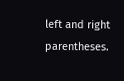left and right parentheses.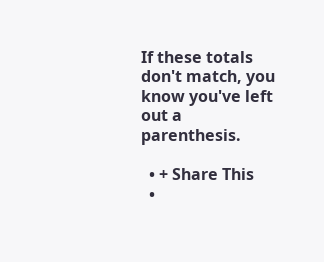If these totals don't match, you know you've left out a parenthesis.

  • + Share This
  •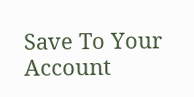Save To Your Account